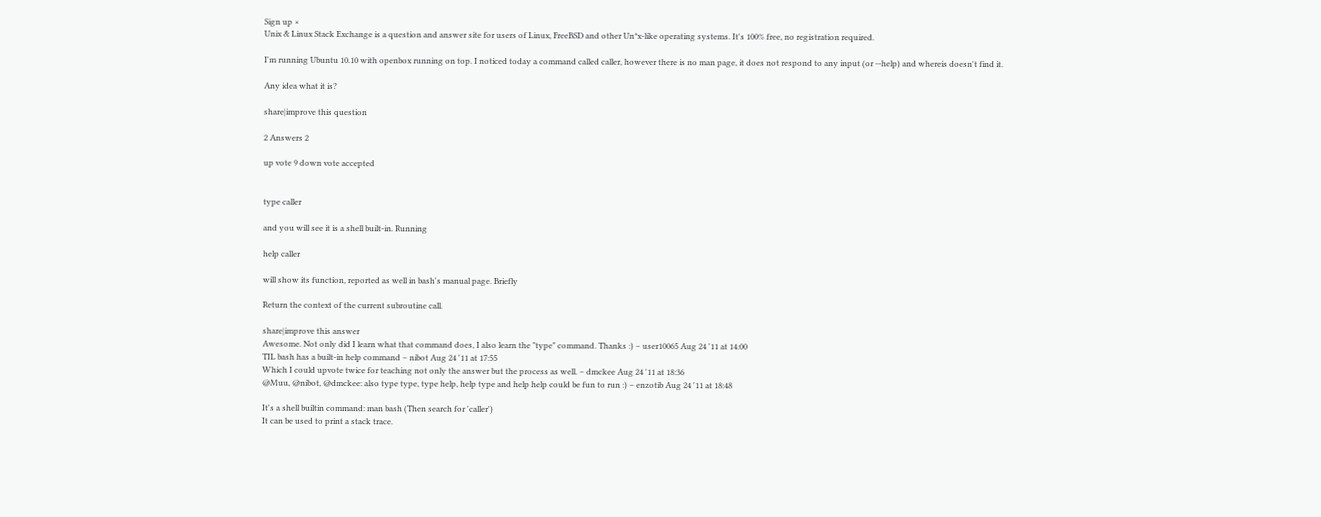Sign up ×
Unix & Linux Stack Exchange is a question and answer site for users of Linux, FreeBSD and other Un*x-like operating systems. It's 100% free, no registration required.

I'm running Ubuntu 10.10 with openbox running on top. I noticed today a command called caller, however there is no man page, it does not respond to any input (or --help) and whereis doesn't find it.

Any idea what it is?

share|improve this question

2 Answers 2

up vote 9 down vote accepted


type caller

and you will see it is a shell built-in. Running

help caller

will show its function, reported as well in bash's manual page. Briefly

Return the context of the current subroutine call.

share|improve this answer
Awesome. Not only did I learn what that command does, I also learn the "type" command. Thanks :) – user10065 Aug 24 '11 at 14:00
TIL bash has a built-in help command – nibot Aug 24 '11 at 17:55
Which I could upvote twice for teaching not only the answer but the process as well. – dmckee Aug 24 '11 at 18:36
@Muu, @nibot, @dmckee: also type type, type help, help type and help help could be fun to run :) – enzotib Aug 24 '11 at 18:48

It's a shell builtin command: man bash (Then search for 'caller')
It can be used to print a stack trace.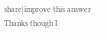share|improve this answer
Thanks though I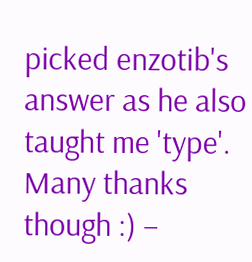picked enzotib's answer as he also taught me 'type'. Many thanks though :) –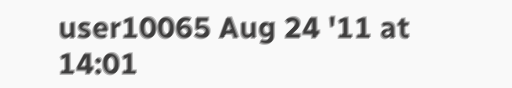user10065 Aug 24 '11 at 14:01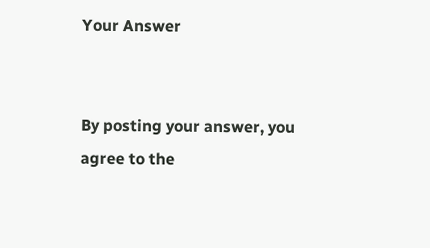Your Answer


By posting your answer, you agree to the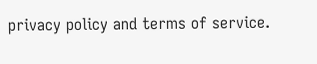privacy policy and terms of service.